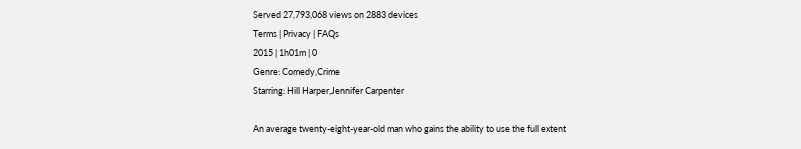Served 27,793,068 views on 2883 devices
Terms | Privacy | FAQs
2015 | 1h01m | 0
Genre: Comedy,Crime
Starring: Hill Harper,Jennifer Carpenter

An average twenty-eight-year-old man who gains the ability to use the full extent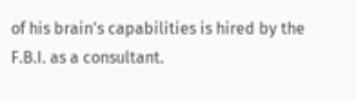of his brain's capabilities is hired by the F.B.I. as a consultant.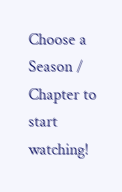Choose a Season / Chapter to start watching!